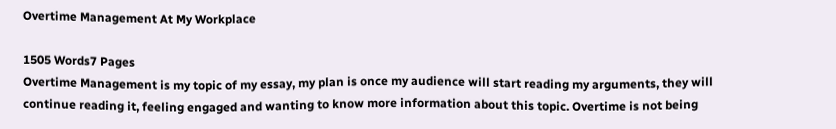Overtime Management At My Workplace

1505 Words7 Pages
Overtime Management is my topic of my essay, my plan is once my audience will start reading my arguments, they will continue reading it, feeling engaged and wanting to know more information about this topic. Overtime is not being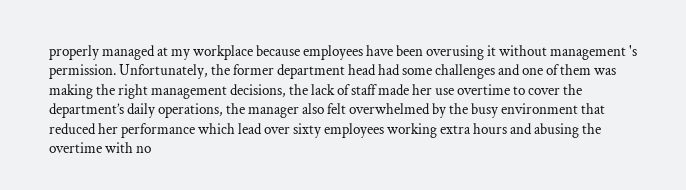properly managed at my workplace because employees have been overusing it without management 's permission. Unfortunately, the former department head had some challenges and one of them was making the right management decisions, the lack of staff made her use overtime to cover the department’s daily operations, the manager also felt overwhelmed by the busy environment that reduced her performance which lead over sixty employees working extra hours and abusing the overtime with no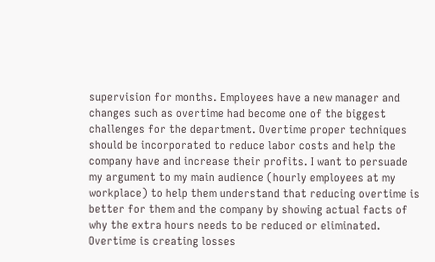supervision for months. Employees have a new manager and changes such as overtime had become one of the biggest challenges for the department. Overtime proper techniques should be incorporated to reduce labor costs and help the company have and increase their profits. I want to persuade my argument to my main audience (hourly employees at my workplace) to help them understand that reducing overtime is better for them and the company by showing actual facts of why the extra hours needs to be reduced or eliminated. Overtime is creating losses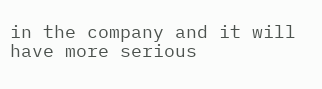in the company and it will have more serious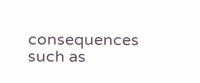consequences such as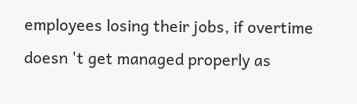employees losing their jobs, if overtime doesn 't get managed properly as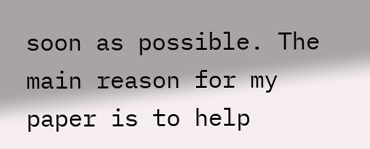soon as possible. The main reason for my paper is to help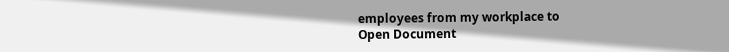employees from my workplace to
Open Document